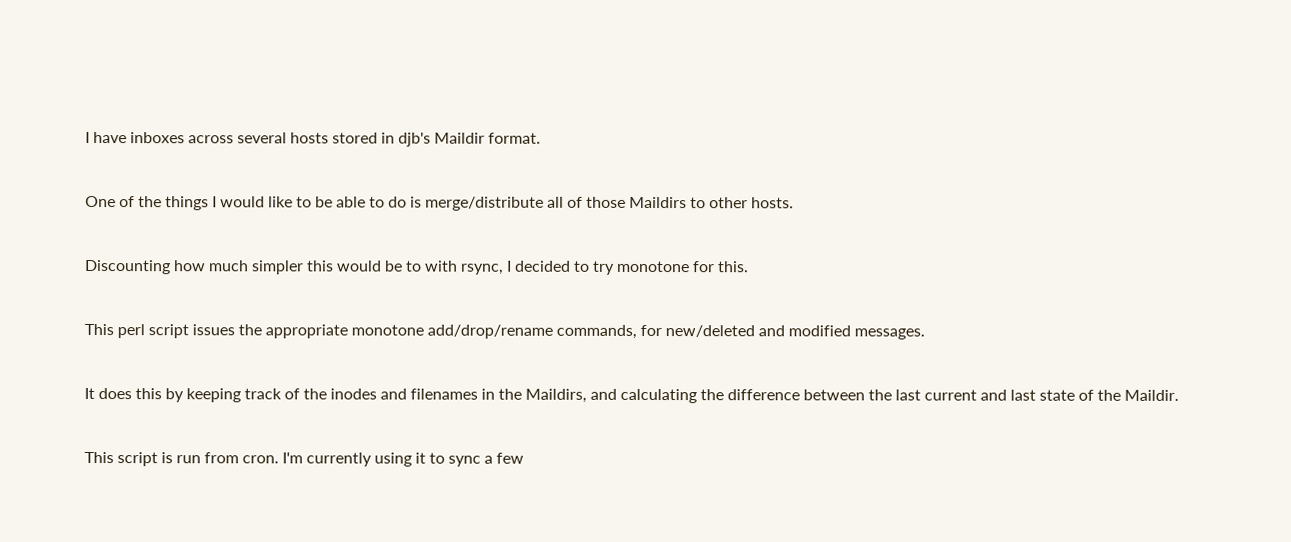I have inboxes across several hosts stored in djb's Maildir format.

One of the things I would like to be able to do is merge/distribute all of those Maildirs to other hosts.

Discounting how much simpler this would be to with rsync, I decided to try monotone for this.

This perl script issues the appropriate monotone add/drop/rename commands, for new/deleted and modified messages.

It does this by keeping track of the inodes and filenames in the Maildirs, and calculating the difference between the last current and last state of the Maildir.

This script is run from cron. I'm currently using it to sync a few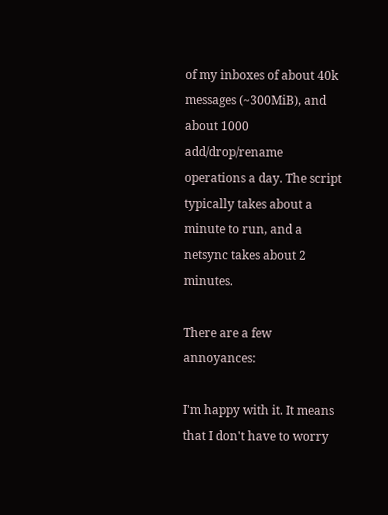of my inboxes of about 40k messages (~300MiB), and about 1000 add/drop/rename operations a day. The script typically takes about a minute to run, and a netsync takes about 2 minutes.

There are a few annoyances:

I'm happy with it. It means that I don't have to worry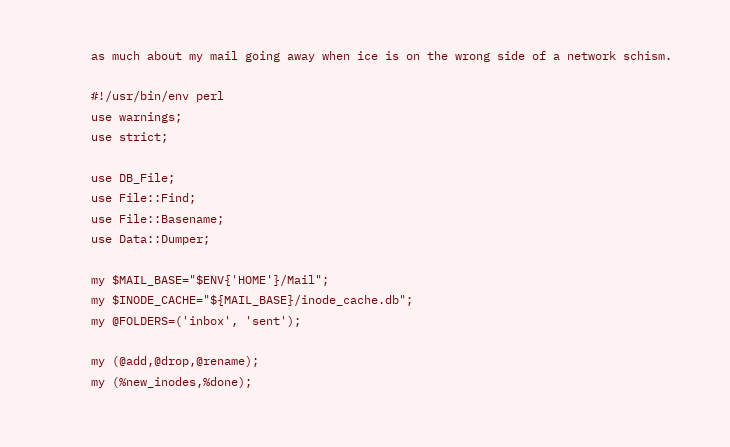as much about my mail going away when ice is on the wrong side of a network schism.

#!/usr/bin/env perl
use warnings;
use strict;

use DB_File;
use File::Find;
use File::Basename;
use Data::Dumper;

my $MAIL_BASE="$ENV{'HOME'}/Mail";
my $INODE_CACHE="${MAIL_BASE}/inode_cache.db";
my @FOLDERS=('inbox', 'sent');

my (@add,@drop,@rename);
my (%new_inodes,%done);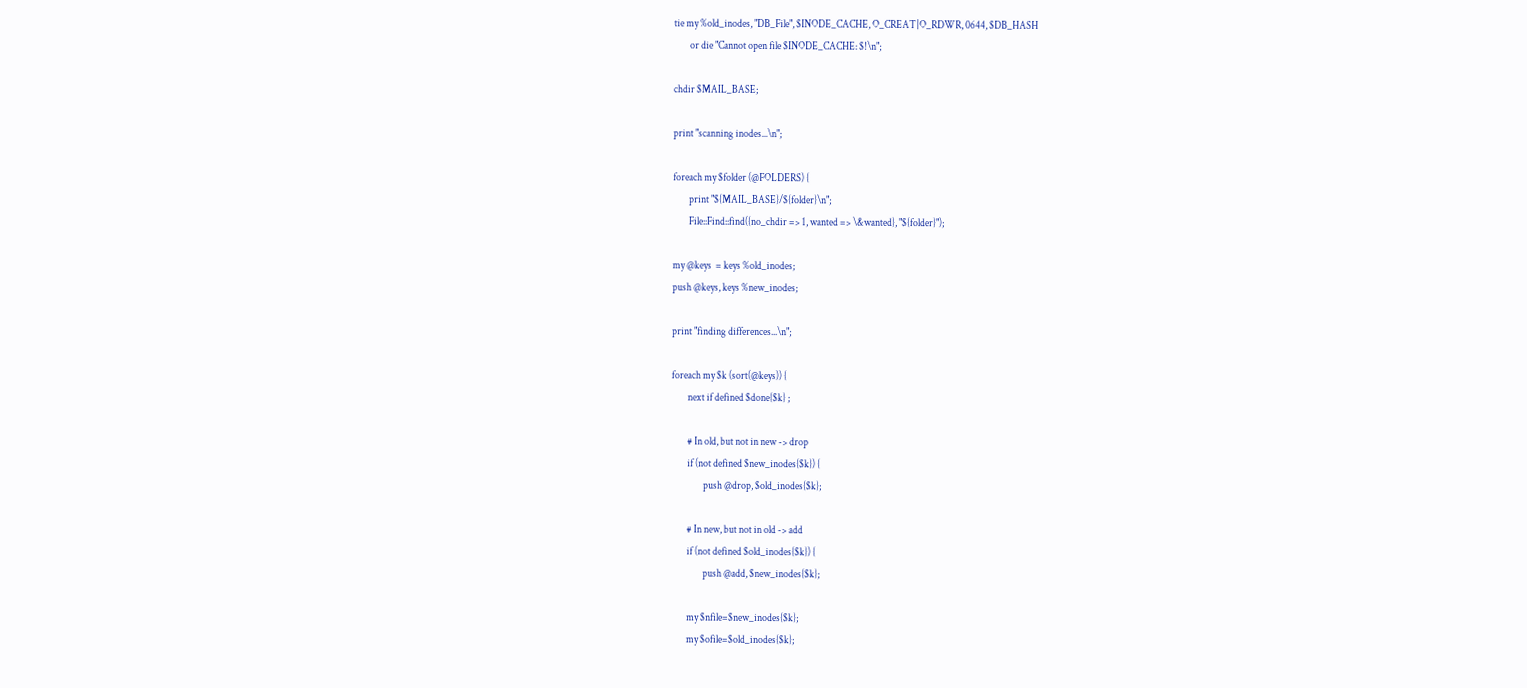tie my %old_inodes, "DB_File", $INODE_CACHE, O_CREAT|O_RDWR, 0644, $DB_HASH
        or die "Cannot open file $INODE_CACHE: $!\n";

chdir $MAIL_BASE;

print "scanning inodes...\n";

foreach my $folder (@FOLDERS) {
        print "${MAIL_BASE}/${folder}\n";
        File::Find::find({no_chdir => 1, wanted => \&wanted}, "${folder}");

my @keys  = keys %old_inodes;
push @keys, keys %new_inodes;

print "finding differences...\n";

foreach my $k (sort(@keys)) {
        next if defined $done{$k} ;

        # In old, but not in new -> drop
        if (not defined $new_inodes{$k}) {
                push @drop, $old_inodes{$k};

        # In new, but not in old -> add
        if (not defined $old_inodes{$k}) {
                push @add, $new_inodes{$k};

        my $nfile=$new_inodes{$k};
        my $ofile=$old_inodes{$k};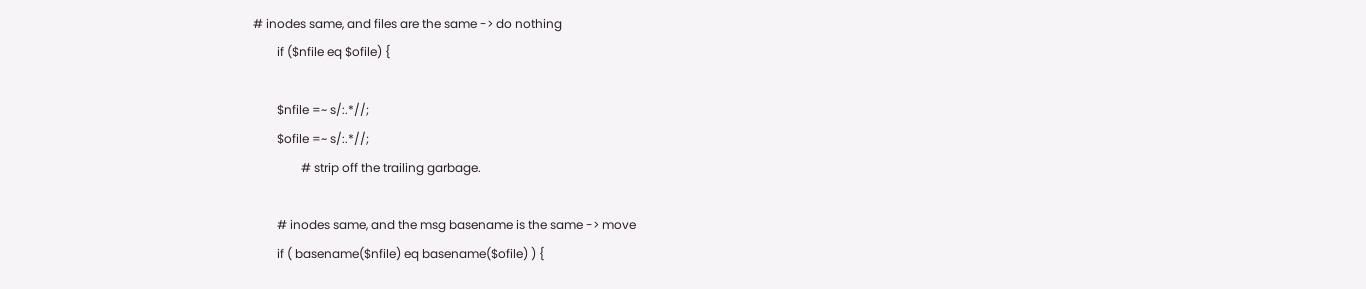# inodes same, and files are the same -> do nothing
        if ($nfile eq $ofile) {

        $nfile =~ s/:.*//;
        $ofile =~ s/:.*//;
                # strip off the trailing garbage.

        # inodes same, and the msg basename is the same -> move
        if ( basename($nfile) eq basename($ofile) ) {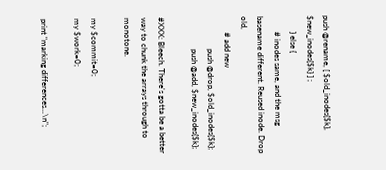push @rename, [ $old_inodes{$k}, $new_inodes{$k} ] ;
        } else {
        # inodes same, and the msg basename different. Reused inode. Drop old,
        # add new
                push @drop, $old_inodes{$k};
                push @add, $new_inodes{$k};

#XXX: Bleech. There's gotta be a better way to chunk the arrays through to monotone.

my $commit=0;
my $work=0;

print "marking differences...\n";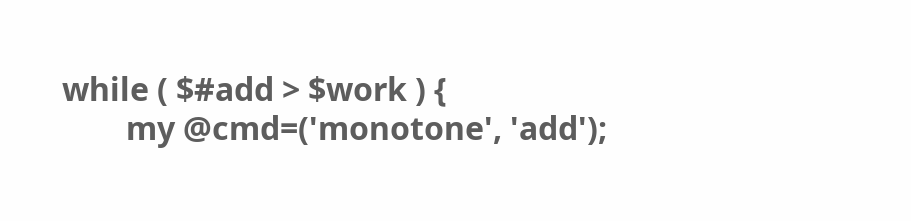while ( $#add > $work ) {
        my @cmd=('monotone', 'add');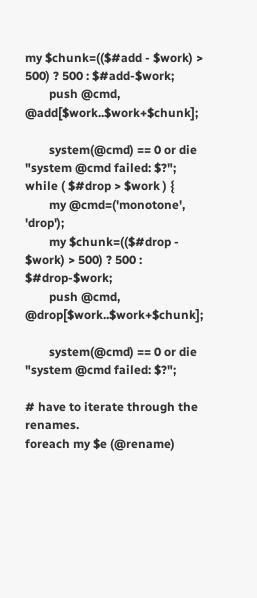my $chunk=(($#add - $work) > 500) ? 500 : $#add-$work;
        push @cmd, @add[$work..$work+$chunk];

        system(@cmd) == 0 or die "system @cmd failed: $?";
while ( $#drop > $work ) {
        my @cmd=('monotone', 'drop');
        my $chunk=(($#drop - $work) > 500) ? 500 : $#drop-$work;
        push @cmd, @drop[$work..$work+$chunk];

        system(@cmd) == 0 or die "system @cmd failed: $?";

# have to iterate through the renames.
foreach my $e (@rename)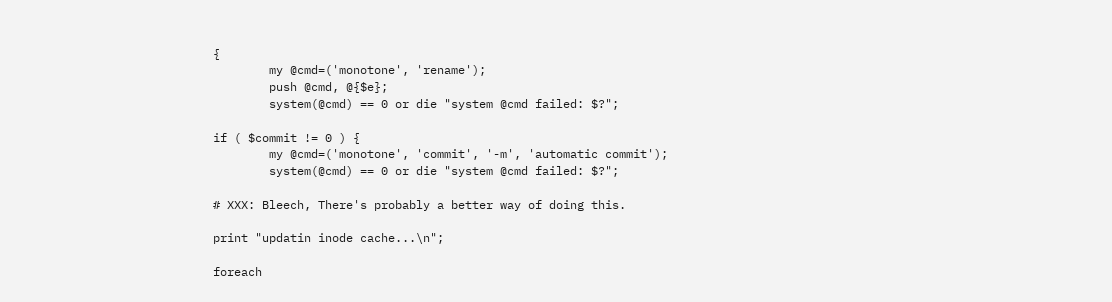{
        my @cmd=('monotone', 'rename');
        push @cmd, @{$e};
        system(@cmd) == 0 or die "system @cmd failed: $?";

if ( $commit != 0 ) {
        my @cmd=('monotone', 'commit', '-m', 'automatic commit');
        system(@cmd) == 0 or die "system @cmd failed: $?";

# XXX: Bleech, There's probably a better way of doing this.

print "updatin inode cache...\n";

foreach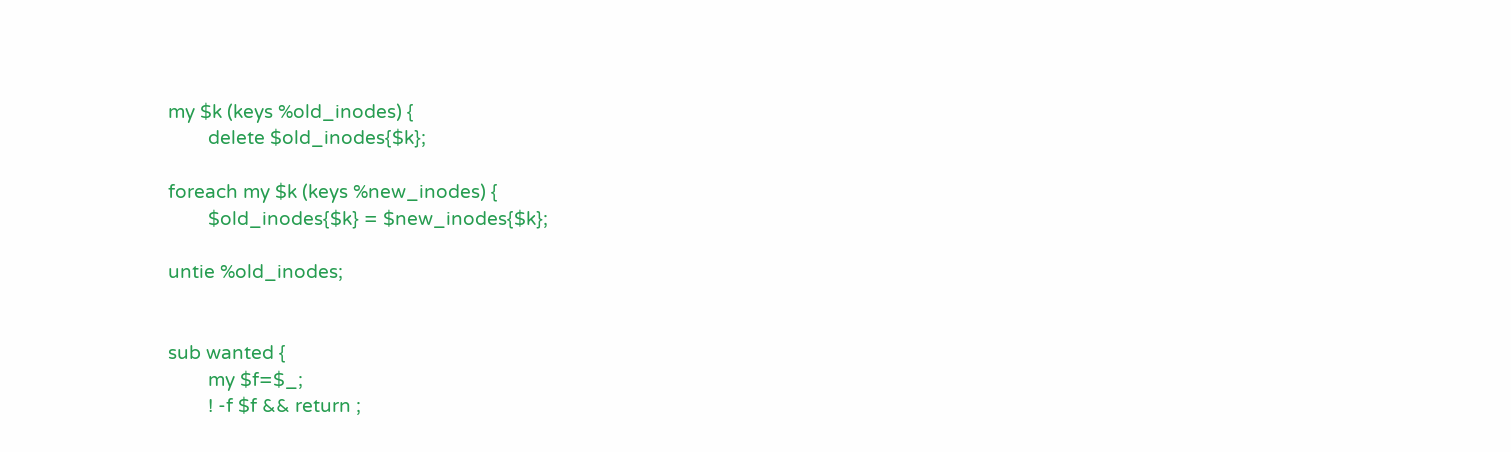my $k (keys %old_inodes) {
        delete $old_inodes{$k};

foreach my $k (keys %new_inodes) {
        $old_inodes{$k} = $new_inodes{$k};

untie %old_inodes;


sub wanted {
        my $f=$_;
        ! -f $f && return ;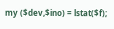my ($dev,$ino) = lstat($f);